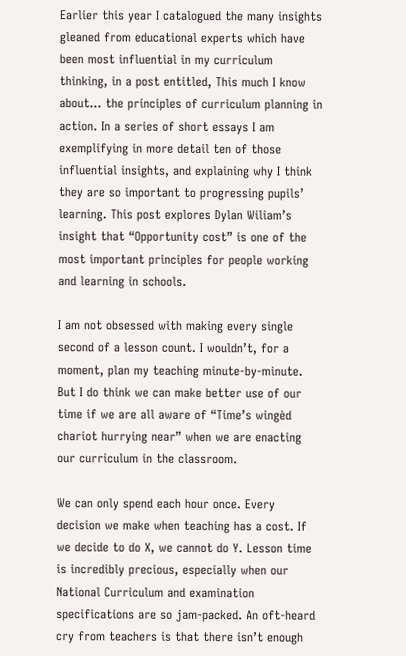Earlier this year I catalogued the many insights gleaned from educational experts which have been most influential in my curriculum thinking, in a post entitled, This much I know about… the principles of curriculum planning in action. In a series of short essays I am exemplifying in more detail ten of those influential insights, and explaining why I think they are so important to progressing pupils’ learning. This post explores Dylan Wiliam’s insight that “Opportunity cost” is one of the most important principles for people working and learning in schools.

I am not obsessed with making every single second of a lesson count. I wouldn’t, for a moment, plan my teaching minute-by-minute. But I do think we can make better use of our time if we are all aware of “Time’s wingèd chariot hurrying near” when we are enacting our curriculum in the classroom.

We can only spend each hour once. Every decision we make when teaching has a cost. If we decide to do X, we cannot do Y. Lesson time is incredibly precious, especially when our National Curriculum and examination specifications are so jam-packed. An oft-heard cry from teachers is that there isn’t enough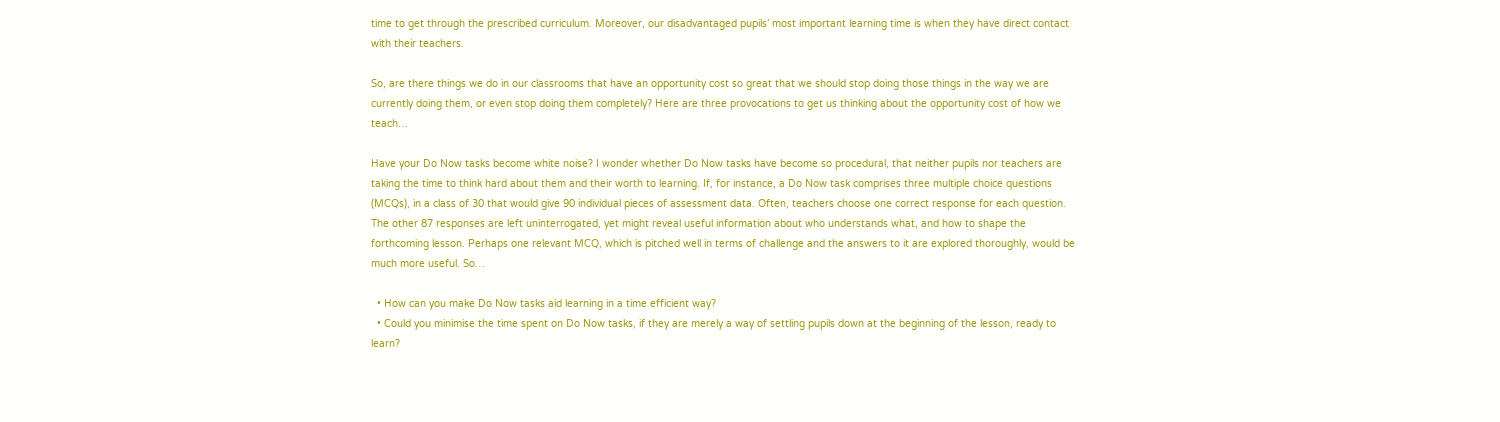time to get through the prescribed curriculum. Moreover, our disadvantaged pupils’ most important learning time is when they have direct contact with their teachers.

So, are there things we do in our classrooms that have an opportunity cost so great that we should stop doing those things in the way we are currently doing them, or even stop doing them completely? Here are three provocations to get us thinking about the opportunity cost of how we teach…

Have your Do Now tasks become white noise? I wonder whether Do Now tasks have become so procedural, that neither pupils nor teachers are taking the time to think hard about them and their worth to learning. If, for instance, a Do Now task comprises three multiple choice questions (MCQs), in a class of 30 that would give 90 individual pieces of assessment data. Often, teachers choose one correct response for each question. The other 87 responses are left uninterrogated, yet might reveal useful information about who understands what, and how to shape the forthcoming lesson. Perhaps one relevant MCQ, which is pitched well in terms of challenge and the answers to it are explored thoroughly, would be much more useful. So…

  • How can you make Do Now tasks aid learning in a time efficient way?
  • Could you minimise the time spent on Do Now tasks, if they are merely a way of settling pupils down at the beginning of the lesson, ready to learn?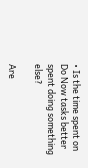• Is the time spent on Do Now tasks better spent doing something else?

Are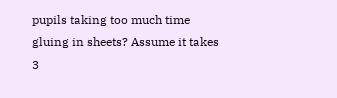pupils taking too much time gluing in sheets? Assume it takes 3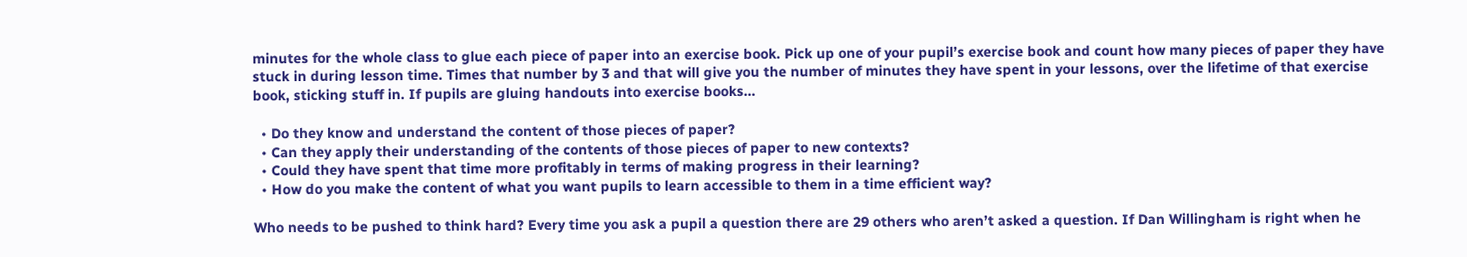minutes for the whole class to glue each piece of paper into an exercise book. Pick up one of your pupil’s exercise book and count how many pieces of paper they have stuck in during lesson time. Times that number by 3 and that will give you the number of minutes they have spent in your lessons, over the lifetime of that exercise book, sticking stuff in. If pupils are gluing handouts into exercise books…

  • Do they know and understand the content of those pieces of paper?
  • Can they apply their understanding of the contents of those pieces of paper to new contexts?
  • Could they have spent that time more profitably in terms of making progress in their learning?
  • How do you make the content of what you want pupils to learn accessible to them in a time efficient way?

Who needs to be pushed to think hard? Every time you ask a pupil a question there are 29 others who aren’t asked a question. If Dan Willingham is right when he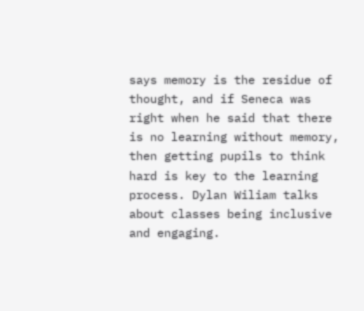says memory is the residue of thought, and if Seneca was right when he said that there is no learning without memory, then getting pupils to think hard is key to the learning process. Dylan Wiliam talks about classes being inclusive and engaging.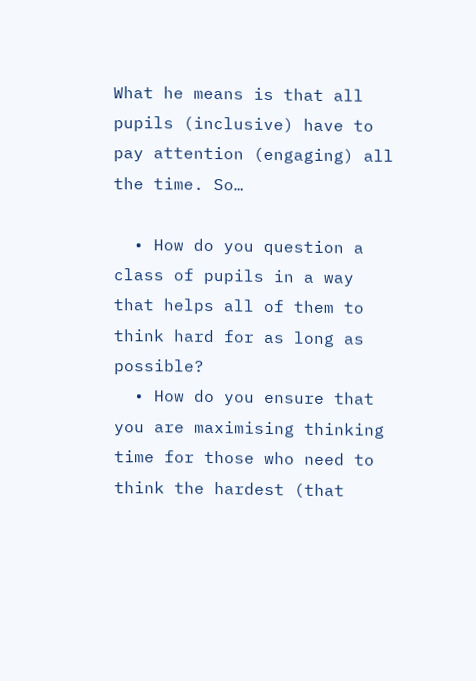What he means is that all pupils (inclusive) have to pay attention (engaging) all the time. So…

  • How do you question a class of pupils in a way that helps all of them to think hard for as long as possible?
  • How do you ensure that you are maximising thinking time for those who need to think the hardest (that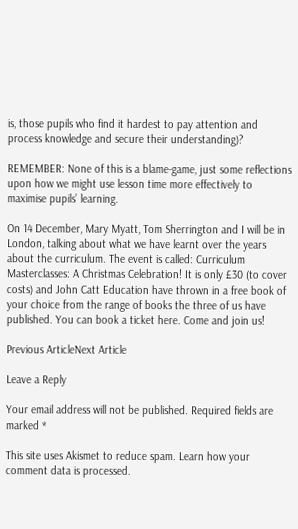is, those pupils who find it hardest to pay attention and process knowledge and secure their understanding)?

REMEMBER: None of this is a blame-game, just some reflections upon how we might use lesson time more effectively to maximise pupils’ learning.

On 14 December, Mary Myatt, Tom Sherrington and I will be in London, talking about what we have learnt over the years about the curriculum. The event is called: Curriculum Masterclasses: A Christmas Celebration! It is only £30 (to cover costs) and John Catt Education have thrown in a free book of your choice from the range of books the three of us have published. You can book a ticket here. Come and join us!

Previous ArticleNext Article

Leave a Reply

Your email address will not be published. Required fields are marked *

This site uses Akismet to reduce spam. Learn how your comment data is processed.